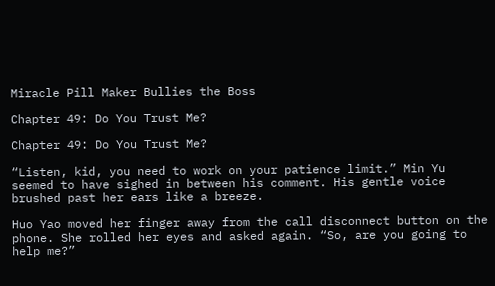Miracle Pill Maker Bullies the Boss

Chapter 49: Do You Trust Me?

Chapter 49: Do You Trust Me?

“Listen, kid, you need to work on your patience limit.” Min Yu seemed to have sighed in between his comment. His gentle voice brushed past her ears like a breeze.

Huo Yao moved her finger away from the call disconnect button on the phone. She rolled her eyes and asked again. “So, are you going to help me?”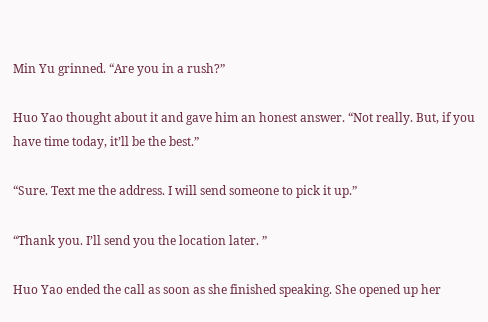Min Yu grinned. “Are you in a rush?”

Huo Yao thought about it and gave him an honest answer. “Not really. But, if you have time today, it’ll be the best.”

“Sure. Text me the address. I will send someone to pick it up.”

“Thank you. I’ll send you the location later. ”

Huo Yao ended the call as soon as she finished speaking. She opened up her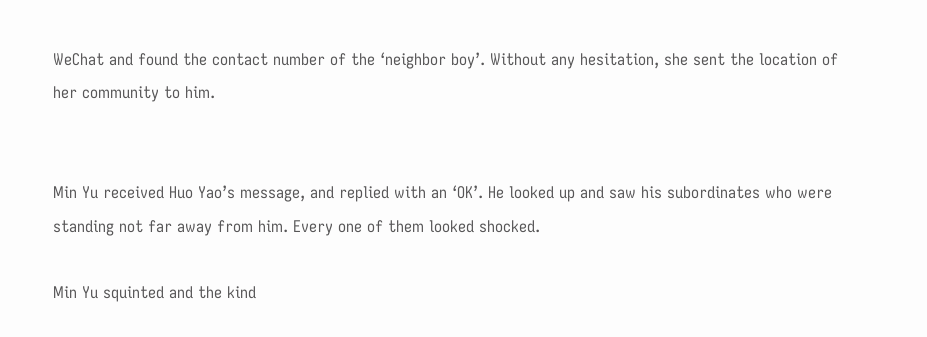WeChat and found the contact number of the ‘neighbor boy’. Without any hesitation, she sent the location of her community to him.


Min Yu received Huo Yao’s message, and replied with an ‘OK’. He looked up and saw his subordinates who were standing not far away from him. Every one of them looked shocked.

Min Yu squinted and the kind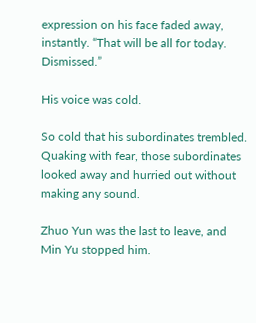expression on his face faded away, instantly. “That will be all for today. Dismissed.”

His voice was cold.

So cold that his subordinates trembled. Quaking with fear, those subordinates looked away and hurried out without making any sound.

Zhuo Yun was the last to leave, and Min Yu stopped him.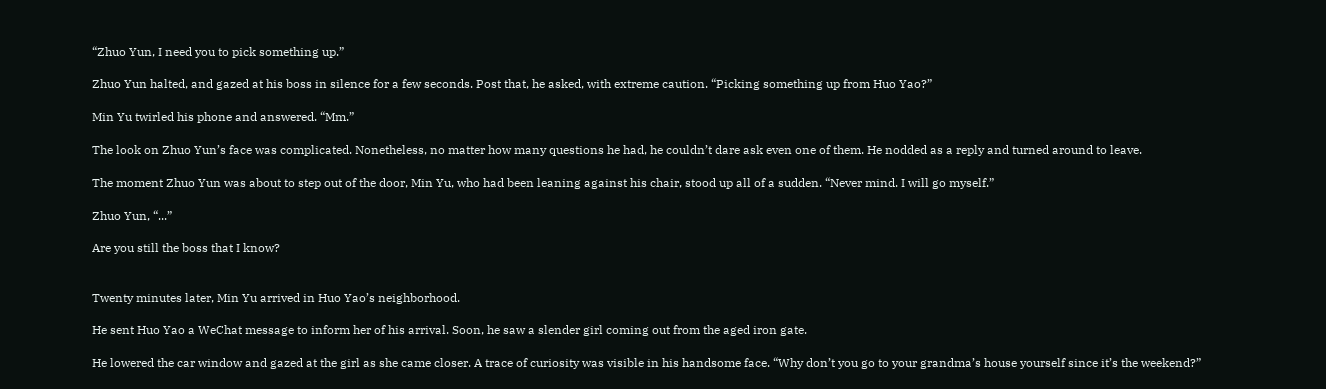“Zhuo Yun, I need you to pick something up.”

Zhuo Yun halted, and gazed at his boss in silence for a few seconds. Post that, he asked, with extreme caution. “Picking something up from Huo Yao?”

Min Yu twirled his phone and answered. “Mm.”

The look on Zhuo Yun’s face was complicated. Nonetheless, no matter how many questions he had, he couldn’t dare ask even one of them. He nodded as a reply and turned around to leave.

The moment Zhuo Yun was about to step out of the door, Min Yu, who had been leaning against his chair, stood up all of a sudden. “Never mind. I will go myself.”

Zhuo Yun, “...”

Are you still the boss that I know?


Twenty minutes later, Min Yu arrived in Huo Yao’s neighborhood.

He sent Huo Yao a WeChat message to inform her of his arrival. Soon, he saw a slender girl coming out from the aged iron gate.

He lowered the car window and gazed at the girl as she came closer. A trace of curiosity was visible in his handsome face. “Why don’t you go to your grandma’s house yourself since it’s the weekend?”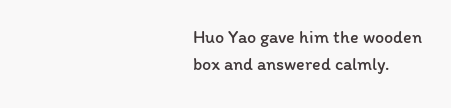Huo Yao gave him the wooden box and answered calmly.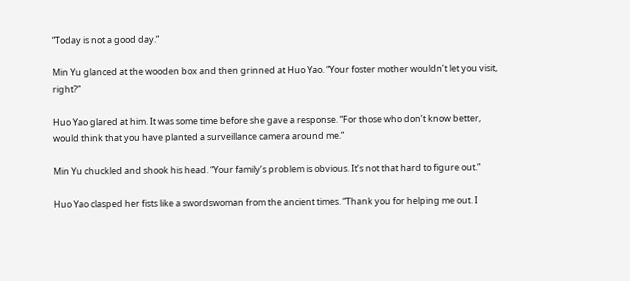“Today is not a good day.”

Min Yu glanced at the wooden box and then grinned at Huo Yao. “Your foster mother wouldn’t let you visit, right?”

Huo Yao glared at him. It was some time before she gave a response. “For those who don’t know better, would think that you have planted a surveillance camera around me.”

Min Yu chuckled and shook his head. “Your family’s problem is obvious. It’s not that hard to figure out.”

Huo Yao clasped her fists like a swordswoman from the ancient times. “Thank you for helping me out. I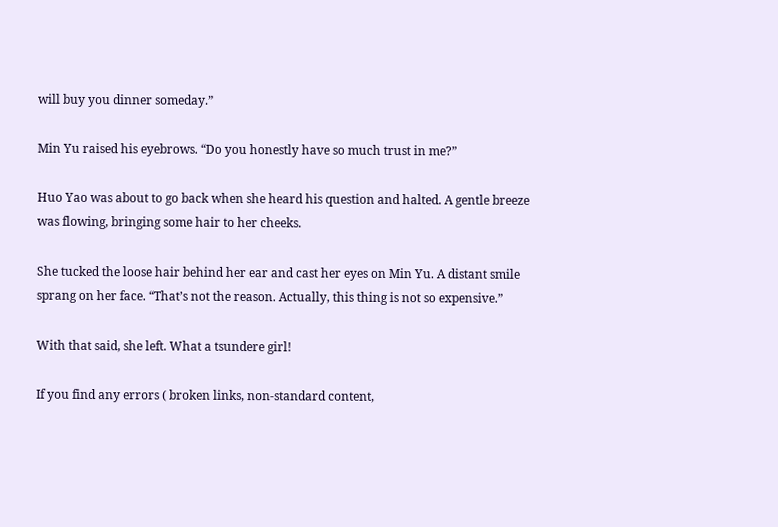will buy you dinner someday.”

Min Yu raised his eyebrows. “Do you honestly have so much trust in me?”

Huo Yao was about to go back when she heard his question and halted. A gentle breeze was flowing, bringing some hair to her cheeks.

She tucked the loose hair behind her ear and cast her eyes on Min Yu. A distant smile sprang on her face. “That’s not the reason. Actually, this thing is not so expensive.”

With that said, she left. What a tsundere girl!

If you find any errors ( broken links, non-standard content,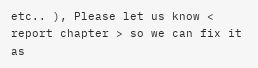etc.. ), Please let us know < report chapter > so we can fix it as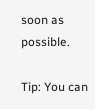soon as possible.

Tip: You can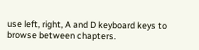use left, right, A and D keyboard keys to browse between chapters.